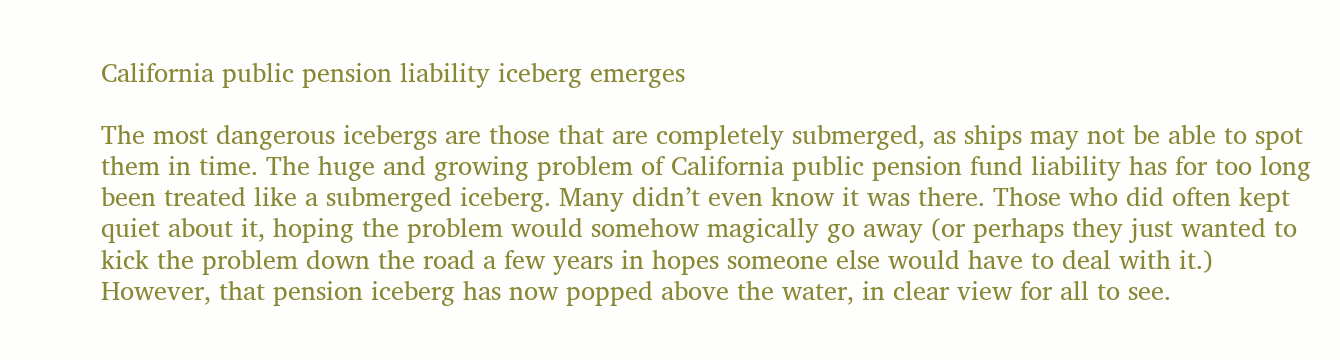California public pension liability iceberg emerges

The most dangerous icebergs are those that are completely submerged, as ships may not be able to spot them in time. The huge and growing problem of California public pension fund liability has for too long been treated like a submerged iceberg. Many didn’t even know it was there. Those who did often kept quiet about it, hoping the problem would somehow magically go away (or perhaps they just wanted to kick the problem down the road a few years in hopes someone else would have to deal with it.) However, that pension iceberg has now popped above the water, in clear view for all to see.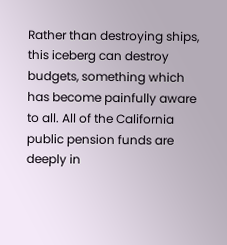Rather than destroying ships, this iceberg can destroy budgets, something which has become painfully aware to all. All of the California public pension funds are deeply in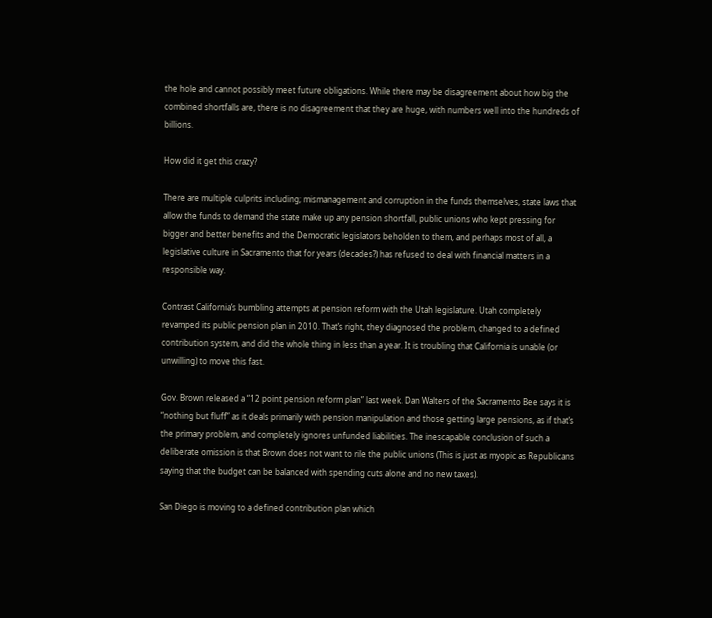the hole and cannot possibly meet future obligations. While there may be disagreement about how big the combined shortfalls are, there is no disagreement that they are huge, with numbers well into the hundreds of billions.

How did it get this crazy?

There are multiple culprits including; mismanagement and corruption in the funds themselves, state laws that allow the funds to demand the state make up any pension shortfall, public unions who kept pressing for bigger and better benefits and the Democratic legislators beholden to them, and perhaps most of all, a legislative culture in Sacramento that for years (decades?) has refused to deal with financial matters in a responsible way.

Contrast California’s bumbling attempts at pension reform with the Utah legislature. Utah completely revamped its public pension plan in 2010. That’s right, they diagnosed the problem, changed to a defined contribution system, and did the whole thing in less than a year. It is troubling that California is unable (or unwilling) to move this fast.

Gov. Brown released a “12 point pension reform plan” last week. Dan Walters of the Sacramento Bee says it is “nothing but fluff” as it deals primarily with pension manipulation and those getting large pensions, as if that’s the primary problem, and completely ignores unfunded liabilities. The inescapable conclusion of such a deliberate omission is that Brown does not want to rile the public unions (This is just as myopic as Republicans saying that the budget can be balanced with spending cuts alone and no new taxes).

San Diego is moving to a defined contribution plan which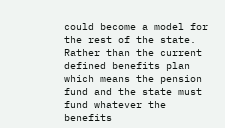could become a model for the rest of the state. Rather than the current defined benefits plan which means the pension fund and the state must fund whatever the benefits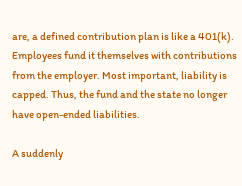are, a defined contribution plan is like a 401(k). Employees fund it themselves with contributions from the employer. Most important, liability is capped. Thus, the fund and the state no longer have open-ended liabilities.

A suddenly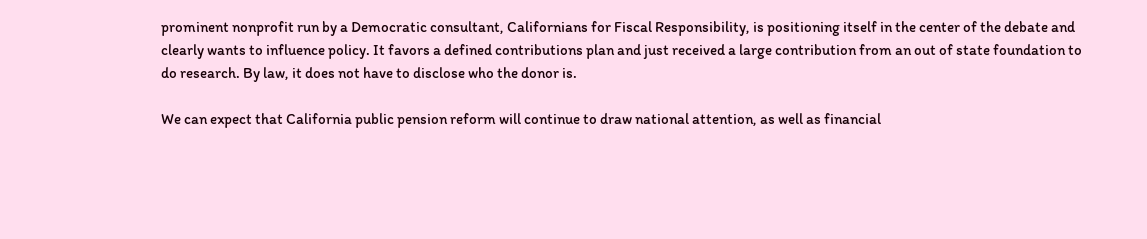prominent nonprofit run by a Democratic consultant, Californians for Fiscal Responsibility, is positioning itself in the center of the debate and clearly wants to influence policy. It favors a defined contributions plan and just received a large contribution from an out of state foundation to do research. By law, it does not have to disclose who the donor is.

We can expect that California public pension reform will continue to draw national attention, as well as financial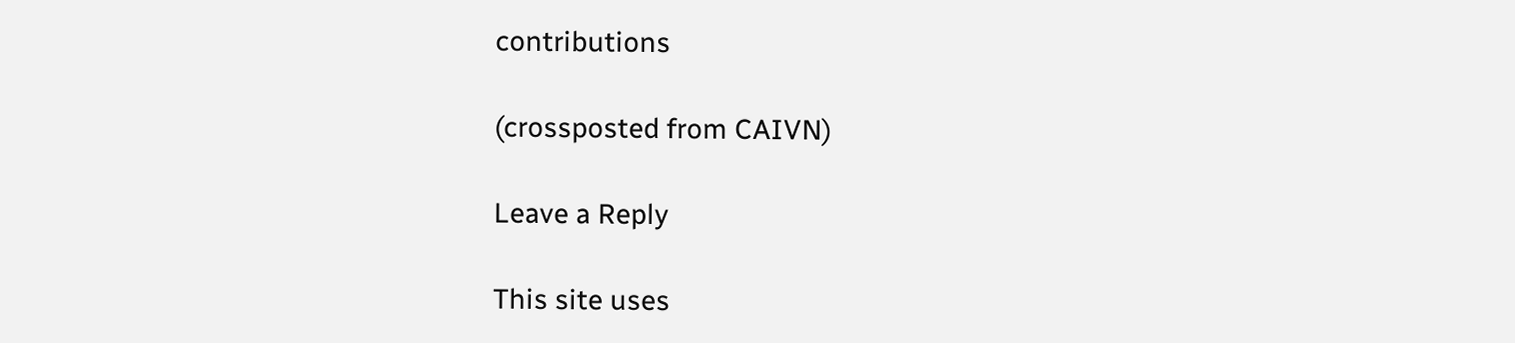contributions

(crossposted from CAIVN)

Leave a Reply

This site uses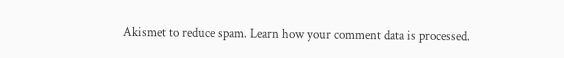Akismet to reduce spam. Learn how your comment data is processed.